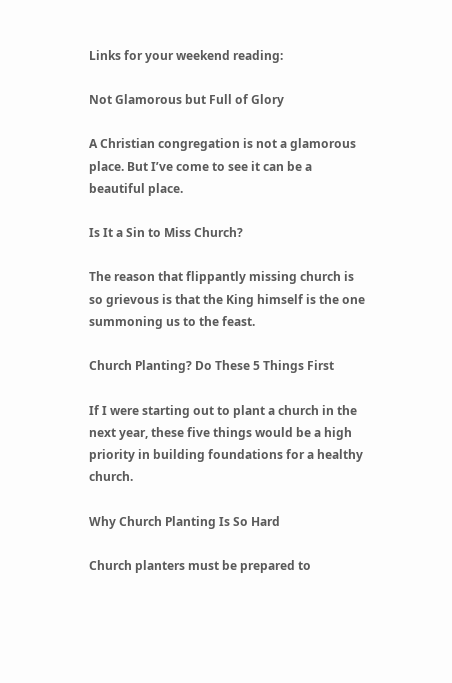Links for your weekend reading:

Not Glamorous but Full of Glory

A Christian congregation is not a glamorous place. But I’ve come to see it can be a beautiful place.

Is It a Sin to Miss Church?

The reason that flippantly missing church is so grievous is that the King himself is the one summoning us to the feast.

Church Planting? Do These 5 Things First

If I were starting out to plant a church in the next year, these five things would be a high priority in building foundations for a healthy church.

Why Church Planting Is So Hard

Church planters must be prepared to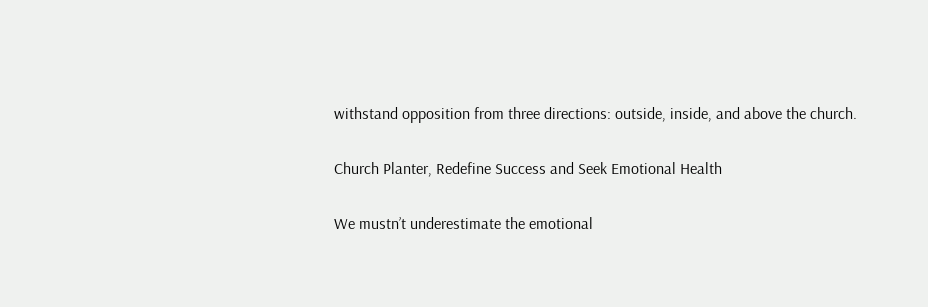withstand opposition from three directions: outside, inside, and above the church.

Church Planter, Redefine Success and Seek Emotional Health

We mustn’t underestimate the emotional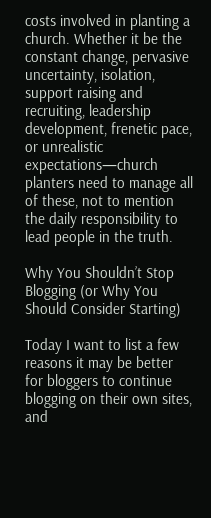costs involved in planting a church. Whether it be the constant change, pervasive uncertainty, isolation, support raising and recruiting, leadership development, frenetic pace, or unrealistic expectations—church planters need to manage all of these, not to mention the daily responsibility to lead people in the truth.

Why You Shouldn’t Stop Blogging (or Why You Should Consider Starting)

Today I want to list a few reasons it may be better for bloggers to continue blogging on their own sites, and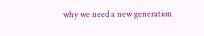why we need a new generation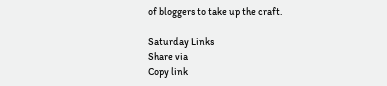of bloggers to take up the craft.

Saturday Links
Share via
Copy link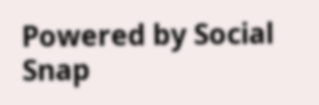Powered by Social Snap